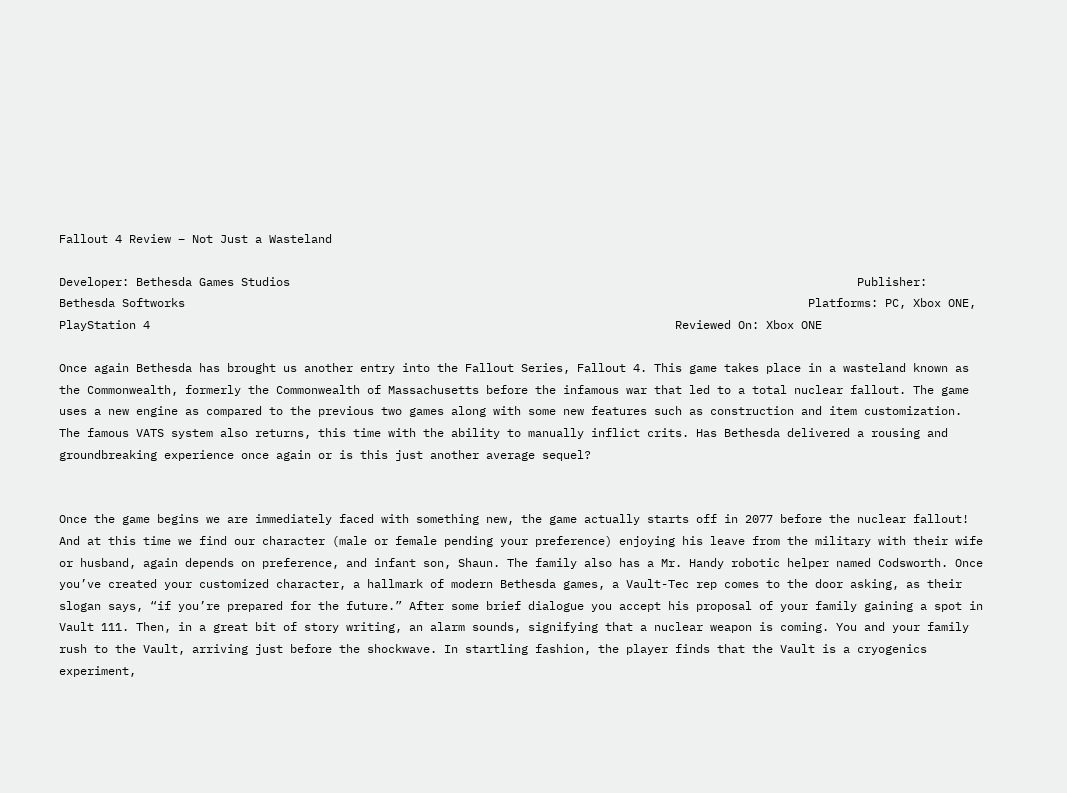Fallout 4 Review – Not Just a Wasteland

Developer: Bethesda Games Studios                                                                                 Publisher: Bethesda Softworks                                                                                         Platforms: PC, Xbox ONE, PlayStation 4                                                                           Reviewed On: Xbox ONE

Once again Bethesda has brought us another entry into the Fallout Series, Fallout 4. This game takes place in a wasteland known as the Commonwealth, formerly the Commonwealth of Massachusetts before the infamous war that led to a total nuclear fallout. The game uses a new engine as compared to the previous two games along with some new features such as construction and item customization. The famous VATS system also returns, this time with the ability to manually inflict crits. Has Bethesda delivered a rousing and groundbreaking experience once again or is this just another average sequel?


Once the game begins we are immediately faced with something new, the game actually starts off in 2077 before the nuclear fallout! And at this time we find our character (male or female pending your preference) enjoying his leave from the military with their wife or husband, again depends on preference, and infant son, Shaun. The family also has a Mr. Handy robotic helper named Codsworth. Once you’ve created your customized character, a hallmark of modern Bethesda games, a Vault-Tec rep comes to the door asking, as their slogan says, “if you’re prepared for the future.” After some brief dialogue you accept his proposal of your family gaining a spot in Vault 111. Then, in a great bit of story writing, an alarm sounds, signifying that a nuclear weapon is coming. You and your family rush to the Vault, arriving just before the shockwave. In startling fashion, the player finds that the Vault is a cryogenics experiment,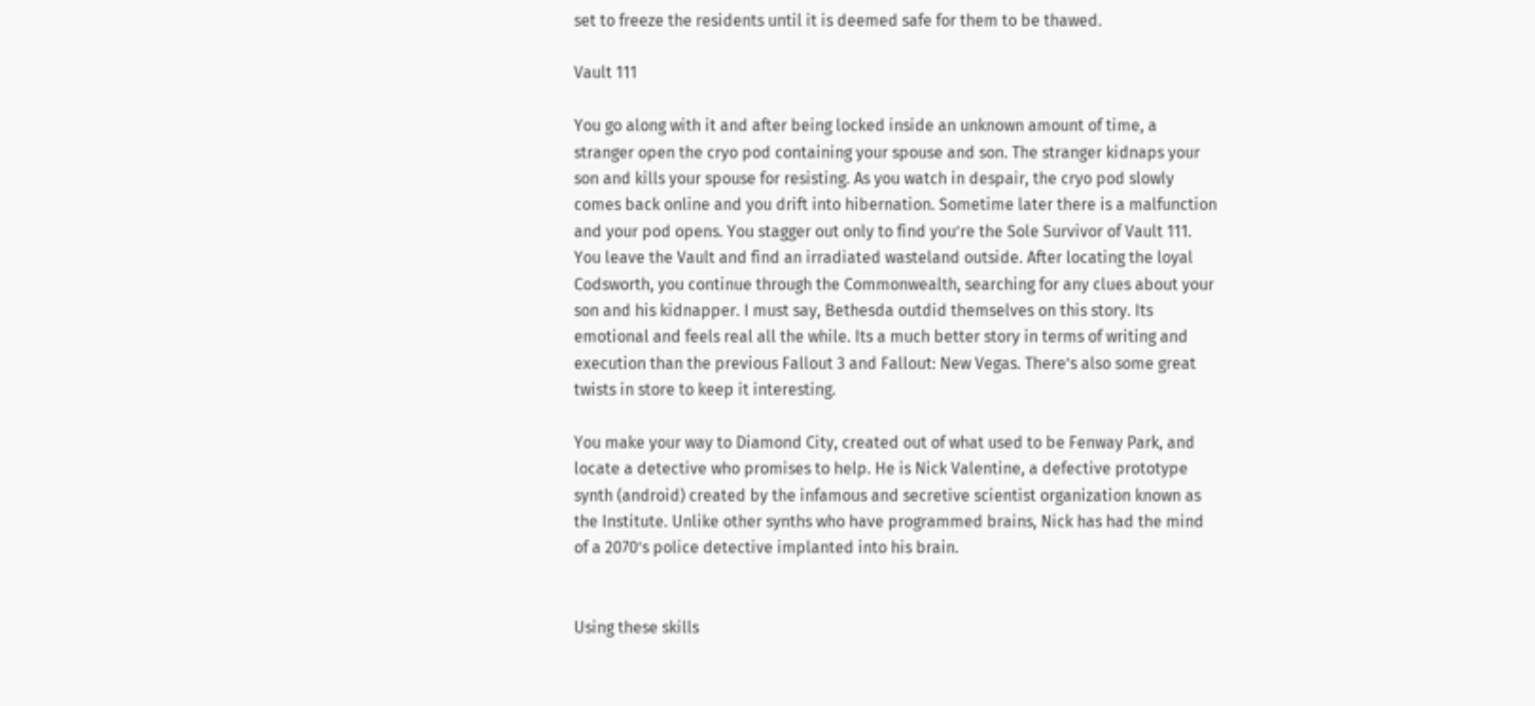set to freeze the residents until it is deemed safe for them to be thawed.

Vault 111

You go along with it and after being locked inside an unknown amount of time, a stranger open the cryo pod containing your spouse and son. The stranger kidnaps your son and kills your spouse for resisting. As you watch in despair, the cryo pod slowly comes back online and you drift into hibernation. Sometime later there is a malfunction and your pod opens. You stagger out only to find you’re the Sole Survivor of Vault 111. You leave the Vault and find an irradiated wasteland outside. After locating the loyal Codsworth, you continue through the Commonwealth, searching for any clues about your son and his kidnapper. I must say, Bethesda outdid themselves on this story. Its emotional and feels real all the while. Its a much better story in terms of writing and execution than the previous Fallout 3 and Fallout: New Vegas. There’s also some great twists in store to keep it interesting.

You make your way to Diamond City, created out of what used to be Fenway Park, and locate a detective who promises to help. He is Nick Valentine, a defective prototype synth (android) created by the infamous and secretive scientist organization known as the Institute. Unlike other synths who have programmed brains, Nick has had the mind of a 2070’s police detective implanted into his brain.


Using these skills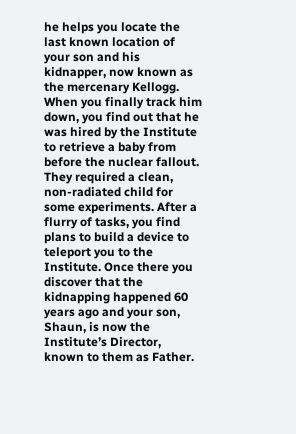he helps you locate the last known location of your son and his kidnapper, now known as the mercenary Kellogg. When you finally track him down, you find out that he was hired by the Institute to retrieve a baby from before the nuclear fallout. They required a clean, non-radiated child for some experiments. After a flurry of tasks, you find plans to build a device to teleport you to the Institute. Once there you discover that the kidnapping happened 60 years ago and your son, Shaun, is now the Institute’s Director, known to them as Father.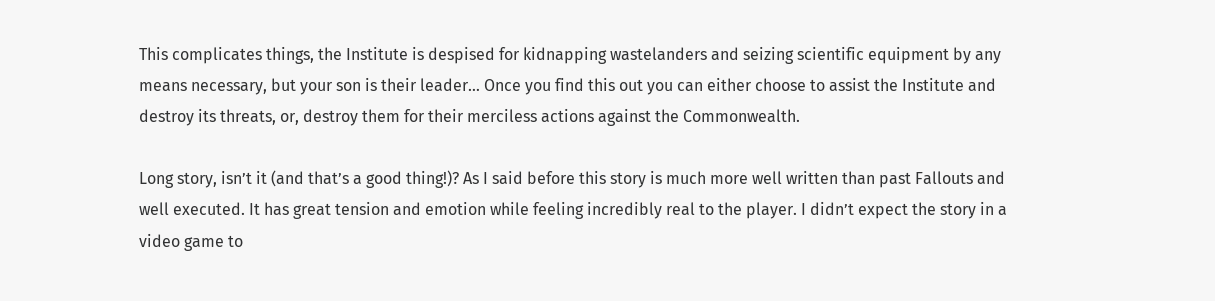This complicates things, the Institute is despised for kidnapping wastelanders and seizing scientific equipment by any means necessary, but your son is their leader… Once you find this out you can either choose to assist the Institute and destroy its threats, or, destroy them for their merciless actions against the Commonwealth.

Long story, isn’t it (and that’s a good thing!)? As I said before this story is much more well written than past Fallouts and well executed. It has great tension and emotion while feeling incredibly real to the player. I didn’t expect the story in a video game to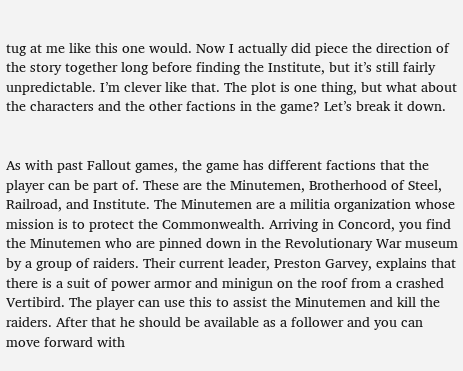tug at me like this one would. Now I actually did piece the direction of the story together long before finding the Institute, but it’s still fairly unpredictable. I’m clever like that. The plot is one thing, but what about the characters and the other factions in the game? Let’s break it down.


As with past Fallout games, the game has different factions that the player can be part of. These are the Minutemen, Brotherhood of Steel, Railroad, and Institute. The Minutemen are a militia organization whose mission is to protect the Commonwealth. Arriving in Concord, you find the Minutemen who are pinned down in the Revolutionary War museum by a group of raiders. Their current leader, Preston Garvey, explains that there is a suit of power armor and minigun on the roof from a crashed Vertibird. The player can use this to assist the Minutemen and kill the raiders. After that he should be available as a follower and you can move forward with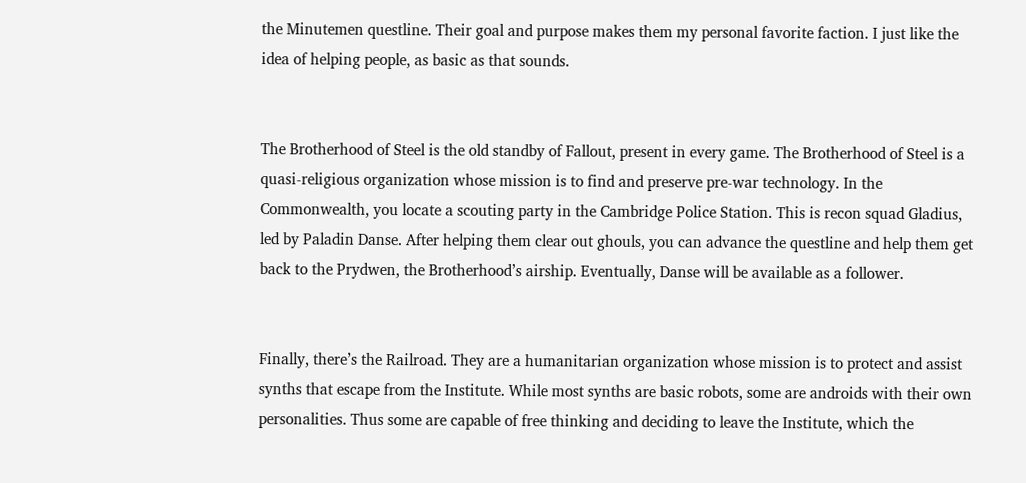the Minutemen questline. Their goal and purpose makes them my personal favorite faction. I just like the idea of helping people, as basic as that sounds.


The Brotherhood of Steel is the old standby of Fallout, present in every game. The Brotherhood of Steel is a quasi-religious organization whose mission is to find and preserve pre-war technology. In the Commonwealth, you locate a scouting party in the Cambridge Police Station. This is recon squad Gladius, led by Paladin Danse. After helping them clear out ghouls, you can advance the questline and help them get back to the Prydwen, the Brotherhood’s airship. Eventually, Danse will be available as a follower.


Finally, there’s the Railroad. They are a humanitarian organization whose mission is to protect and assist synths that escape from the Institute. While most synths are basic robots, some are androids with their own personalities. Thus some are capable of free thinking and deciding to leave the Institute, which the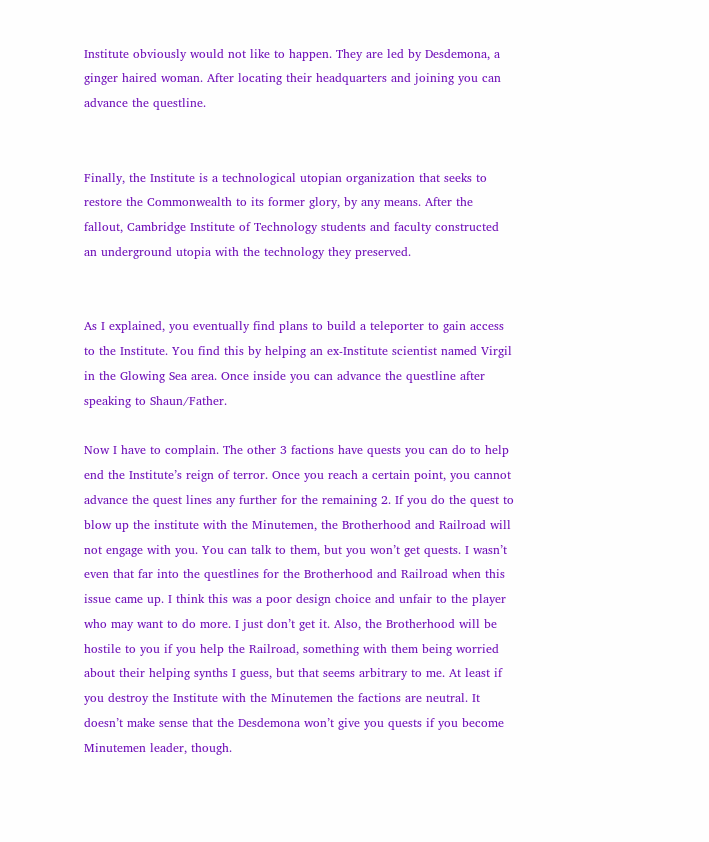Institute obviously would not like to happen. They are led by Desdemona, a ginger haired woman. After locating their headquarters and joining you can advance the questline.


Finally, the Institute is a technological utopian organization that seeks to restore the Commonwealth to its former glory, by any means. After the fallout, Cambridge Institute of Technology students and faculty constructed an underground utopia with the technology they preserved.


As I explained, you eventually find plans to build a teleporter to gain access to the Institute. You find this by helping an ex-Institute scientist named Virgil in the Glowing Sea area. Once inside you can advance the questline after speaking to Shaun/Father.

Now I have to complain. The other 3 factions have quests you can do to help end the Institute’s reign of terror. Once you reach a certain point, you cannot advance the quest lines any further for the remaining 2. If you do the quest to blow up the institute with the Minutemen, the Brotherhood and Railroad will not engage with you. You can talk to them, but you won’t get quests. I wasn’t even that far into the questlines for the Brotherhood and Railroad when this issue came up. I think this was a poor design choice and unfair to the player who may want to do more. I just don’t get it. Also, the Brotherhood will be hostile to you if you help the Railroad, something with them being worried about their helping synths I guess, but that seems arbitrary to me. At least if you destroy the Institute with the Minutemen the factions are neutral. It doesn’t make sense that the Desdemona won’t give you quests if you become Minutemen leader, though.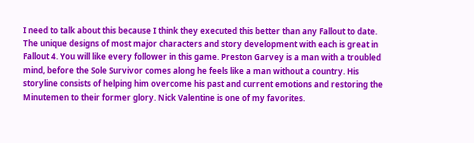I need to talk about this because I think they executed this better than any Fallout to date. The unique designs of most major characters and story development with each is great in Fallout 4. You will like every follower in this game. Preston Garvey is a man with a troubled mind, before the Sole Survivor comes along he feels like a man without a country. His storyline consists of helping him overcome his past and current emotions and restoring the Minutemen to their former glory. Nick Valentine is one of my favorites.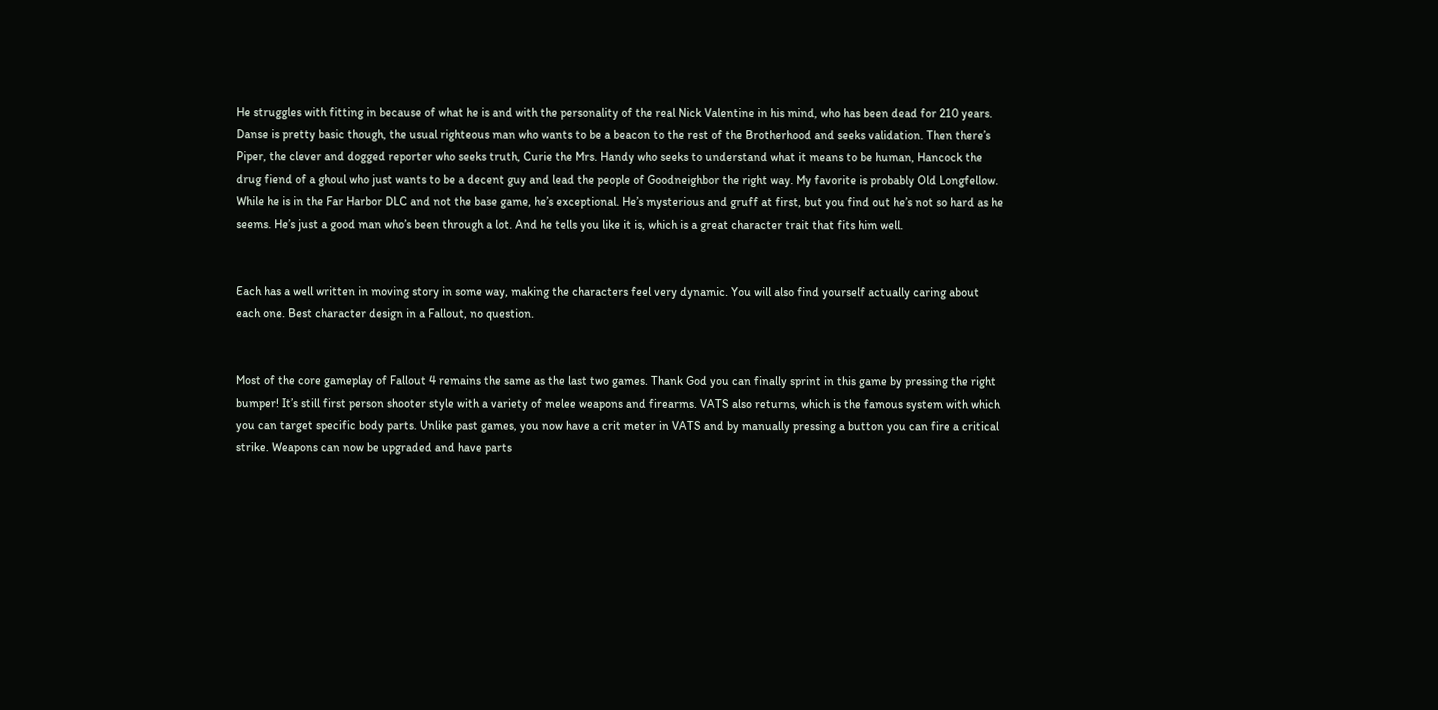He struggles with fitting in because of what he is and with the personality of the real Nick Valentine in his mind, who has been dead for 210 years. Danse is pretty basic though, the usual righteous man who wants to be a beacon to the rest of the Brotherhood and seeks validation. Then there’s Piper, the clever and dogged reporter who seeks truth, Curie the Mrs. Handy who seeks to understand what it means to be human, Hancock the drug fiend of a ghoul who just wants to be a decent guy and lead the people of Goodneighbor the right way. My favorite is probably Old Longfellow. While he is in the Far Harbor DLC and not the base game, he’s exceptional. He’s mysterious and gruff at first, but you find out he’s not so hard as he seems. He’s just a good man who’s been through a lot. And he tells you like it is, which is a great character trait that fits him well.


Each has a well written in moving story in some way, making the characters feel very dynamic. You will also find yourself actually caring about each one. Best character design in a Fallout, no question.


Most of the core gameplay of Fallout 4 remains the same as the last two games. Thank God you can finally sprint in this game by pressing the right bumper! It’s still first person shooter style with a variety of melee weapons and firearms. VATS also returns, which is the famous system with which you can target specific body parts. Unlike past games, you now have a crit meter in VATS and by manually pressing a button you can fire a critical strike. Weapons can now be upgraded and have parts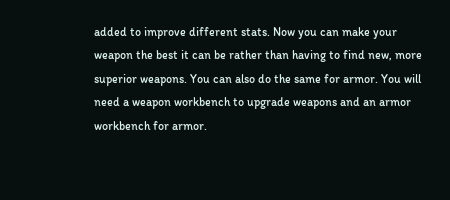added to improve different stats. Now you can make your weapon the best it can be rather than having to find new, more superior weapons. You can also do the same for armor. You will need a weapon workbench to upgrade weapons and an armor workbench for armor.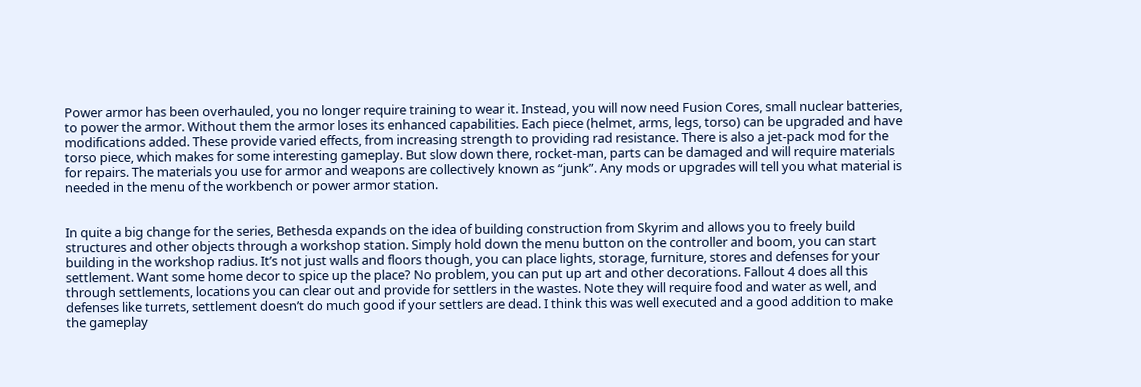Power armor has been overhauled, you no longer require training to wear it. Instead, you will now need Fusion Cores, small nuclear batteries, to power the armor. Without them the armor loses its enhanced capabilities. Each piece (helmet, arms, legs, torso) can be upgraded and have modifications added. These provide varied effects, from increasing strength to providing rad resistance. There is also a jet-pack mod for the torso piece, which makes for some interesting gameplay. But slow down there, rocket-man, parts can be damaged and will require materials for repairs. The materials you use for armor and weapons are collectively known as “junk”. Any mods or upgrades will tell you what material is needed in the menu of the workbench or power armor station.


In quite a big change for the series, Bethesda expands on the idea of building construction from Skyrim and allows you to freely build structures and other objects through a workshop station. Simply hold down the menu button on the controller and boom, you can start building in the workshop radius. It’s not just walls and floors though, you can place lights, storage, furniture, stores and defenses for your settlement. Want some home decor to spice up the place? No problem, you can put up art and other decorations. Fallout 4 does all this through settlements, locations you can clear out and provide for settlers in the wastes. Note they will require food and water as well, and defenses like turrets, settlement doesn’t do much good if your settlers are dead. I think this was well executed and a good addition to make the gameplay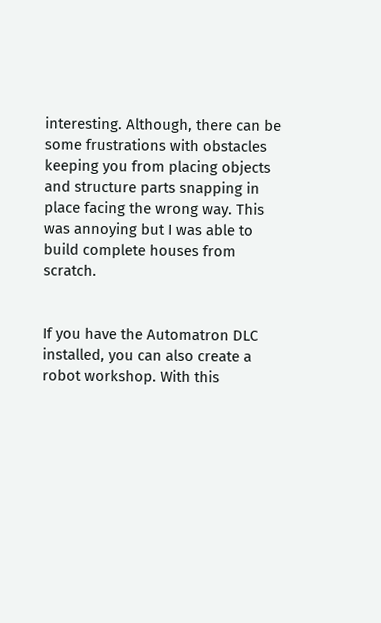interesting. Although, there can be some frustrations with obstacles keeping you from placing objects and structure parts snapping in place facing the wrong way. This was annoying but I was able to build complete houses from scratch.


If you have the Automatron DLC installed, you can also create a robot workshop. With this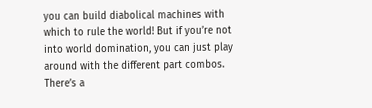you can build diabolical machines with which to rule the world! But if you’re not into world domination, you can just play around with the different part combos. There’s a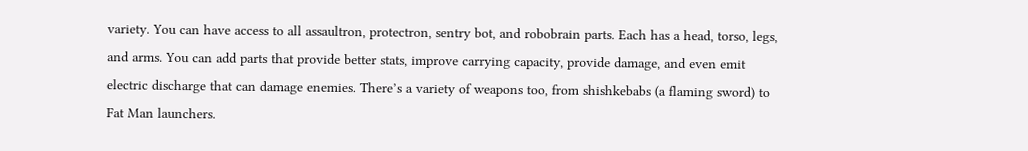variety. You can have access to all assaultron, protectron, sentry bot, and robobrain parts. Each has a head, torso, legs, and arms. You can add parts that provide better stats, improve carrying capacity, provide damage, and even emit electric discharge that can damage enemies. There’s a variety of weapons too, from shishkebabs (a flaming sword) to Fat Man launchers.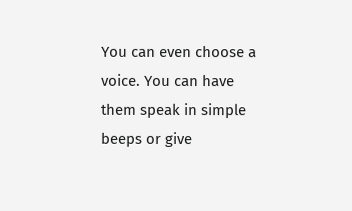You can even choose a voice. You can have them speak in simple beeps or give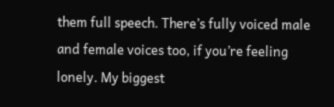them full speech. There’s fully voiced male and female voices too, if you’re feeling lonely. My biggest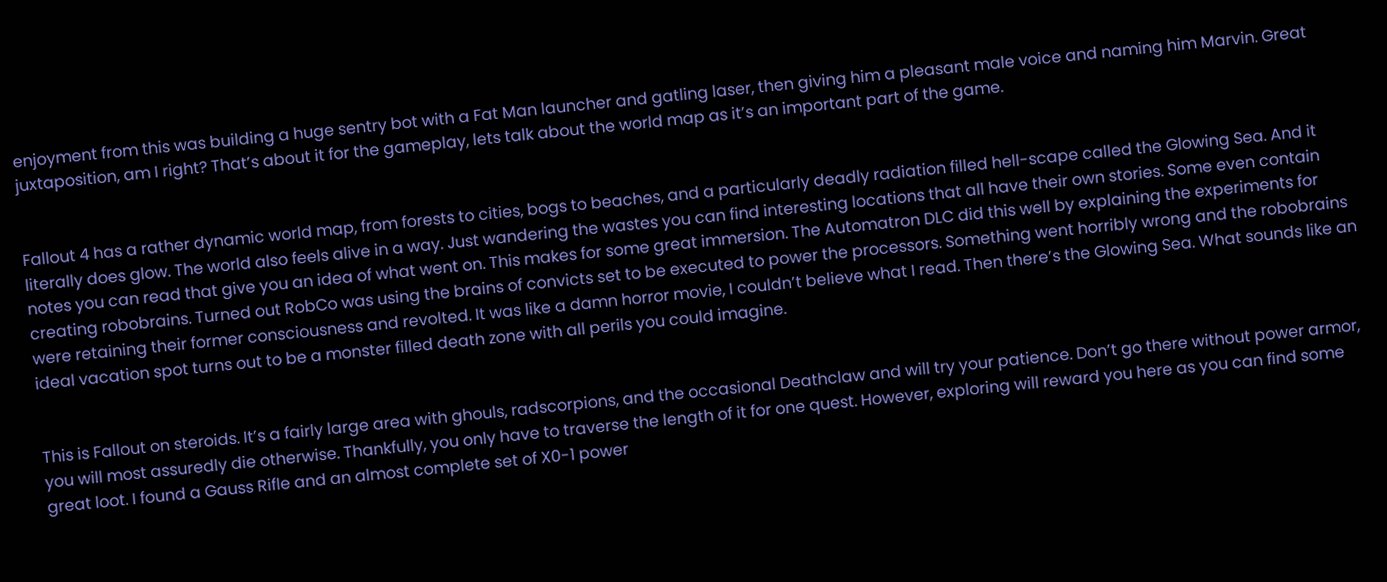enjoyment from this was building a huge sentry bot with a Fat Man launcher and gatling laser, then giving him a pleasant male voice and naming him Marvin. Great juxtaposition, am I right? That’s about it for the gameplay, lets talk about the world map as it’s an important part of the game.


Fallout 4 has a rather dynamic world map, from forests to cities, bogs to beaches, and a particularly deadly radiation filled hell-scape called the Glowing Sea. And it literally does glow. The world also feels alive in a way. Just wandering the wastes you can find interesting locations that all have their own stories. Some even contain notes you can read that give you an idea of what went on. This makes for some great immersion. The Automatron DLC did this well by explaining the experiments for creating robobrains. Turned out RobCo was using the brains of convicts set to be executed to power the processors. Something went horribly wrong and the robobrains were retaining their former consciousness and revolted. It was like a damn horror movie, I couldn’t believe what I read. Then there’s the Glowing Sea. What sounds like an ideal vacation spot turns out to be a monster filled death zone with all perils you could imagine.


This is Fallout on steroids. It’s a fairly large area with ghouls, radscorpions, and the occasional Deathclaw and will try your patience. Don’t go there without power armor, you will most assuredly die otherwise. Thankfully, you only have to traverse the length of it for one quest. However, exploring will reward you here as you can find some great loot. I found a Gauss Rifle and an almost complete set of X0-1 power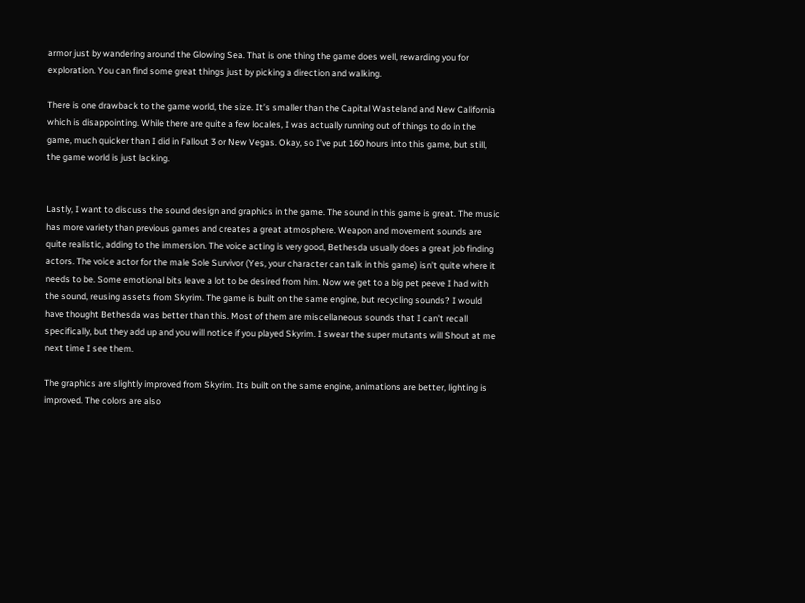armor just by wandering around the Glowing Sea. That is one thing the game does well, rewarding you for exploration. You can find some great things just by picking a direction and walking.

There is one drawback to the game world, the size. It’s smaller than the Capital Wasteland and New California which is disappointing. While there are quite a few locales, I was actually running out of things to do in the game, much quicker than I did in Fallout 3 or New Vegas. Okay, so I’ve put 160 hours into this game, but still, the game world is just lacking.


Lastly, I want to discuss the sound design and graphics in the game. The sound in this game is great. The music has more variety than previous games and creates a great atmosphere. Weapon and movement sounds are quite realistic, adding to the immersion. The voice acting is very good, Bethesda usually does a great job finding actors. The voice actor for the male Sole Survivor (Yes, your character can talk in this game) isn’t quite where it needs to be. Some emotional bits leave a lot to be desired from him. Now we get to a big pet peeve I had with the sound, reusing assets from Skyrim. The game is built on the same engine, but recycling sounds? I would have thought Bethesda was better than this. Most of them are miscellaneous sounds that I can’t recall specifically, but they add up and you will notice if you played Skyrim. I swear the super mutants will Shout at me next time I see them.

The graphics are slightly improved from Skyrim. Its built on the same engine, animations are better, lighting is improved. The colors are also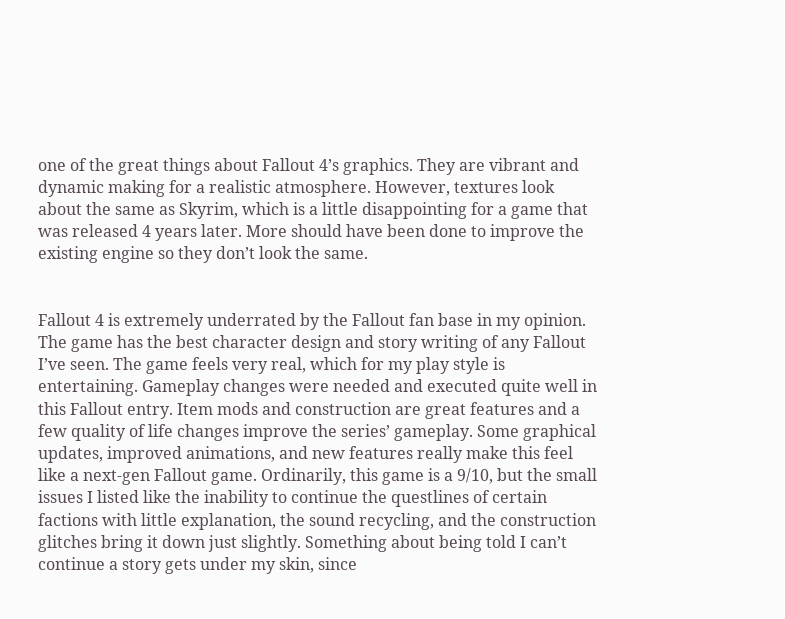one of the great things about Fallout 4’s graphics. They are vibrant and dynamic making for a realistic atmosphere. However, textures look about the same as Skyrim, which is a little disappointing for a game that was released 4 years later. More should have been done to improve the existing engine so they don’t look the same.


Fallout 4 is extremely underrated by the Fallout fan base in my opinion. The game has the best character design and story writing of any Fallout I’ve seen. The game feels very real, which for my play style is entertaining. Gameplay changes were needed and executed quite well in this Fallout entry. Item mods and construction are great features and a few quality of life changes improve the series’ gameplay. Some graphical updates, improved animations, and new features really make this feel like a next-gen Fallout game. Ordinarily, this game is a 9/10, but the small issues I listed like the inability to continue the questlines of certain factions with little explanation, the sound recycling, and the construction glitches bring it down just slightly. Something about being told I can’t continue a story gets under my skin, since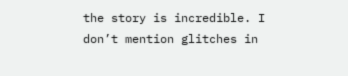the story is incredible. I don’t mention glitches in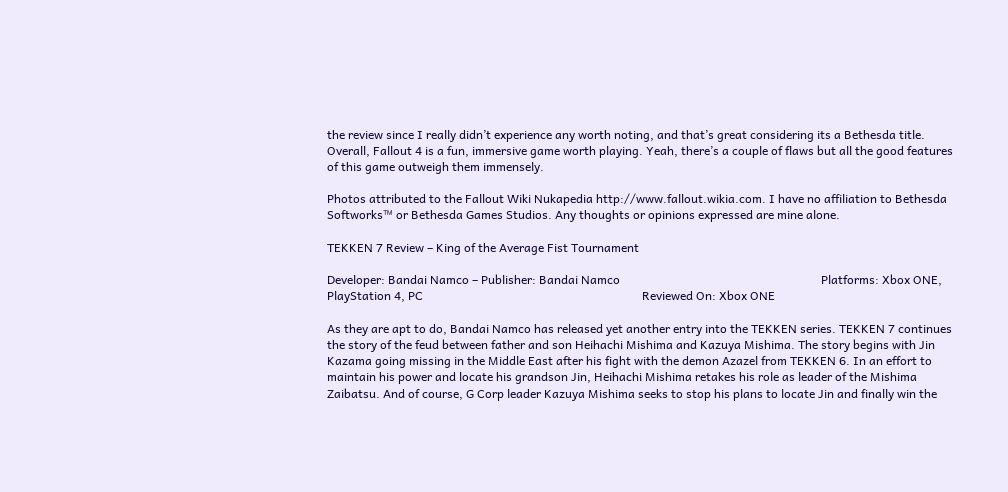the review since I really didn’t experience any worth noting, and that’s great considering its a Bethesda title. Overall, Fallout 4 is a fun, immersive game worth playing. Yeah, there’s a couple of flaws but all the good features of this game outweigh them immensely.

Photos attributed to the Fallout Wiki Nukapedia http://www.fallout.wikia.com. I have no affiliation to Bethesda Softworks™ or Bethesda Games Studios. Any thoughts or opinions expressed are mine alone.

TEKKEN 7 Review – King of the Average Fist Tournament

Developer: Bandai Namco – Publisher: Bandai Namco                                                                   Platforms: Xbox ONE, PlayStation 4, PC                                                                         Reviewed On: Xbox ONE

As they are apt to do, Bandai Namco has released yet another entry into the TEKKEN series. TEKKEN 7 continues the story of the feud between father and son Heihachi Mishima and Kazuya Mishima. The story begins with Jin Kazama going missing in the Middle East after his fight with the demon Azazel from TEKKEN 6. In an effort to maintain his power and locate his grandson Jin, Heihachi Mishima retakes his role as leader of the Mishima Zaibatsu. And of course, G Corp leader Kazuya Mishima seeks to stop his plans to locate Jin and finally win the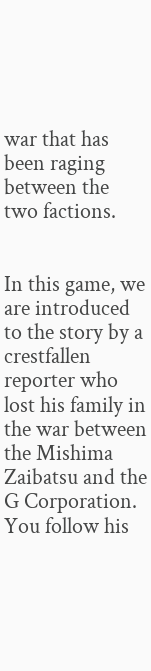war that has been raging between the two factions.


In this game, we are introduced to the story by a crestfallen reporter who lost his family in the war between the Mishima Zaibatsu and the G Corporation. You follow his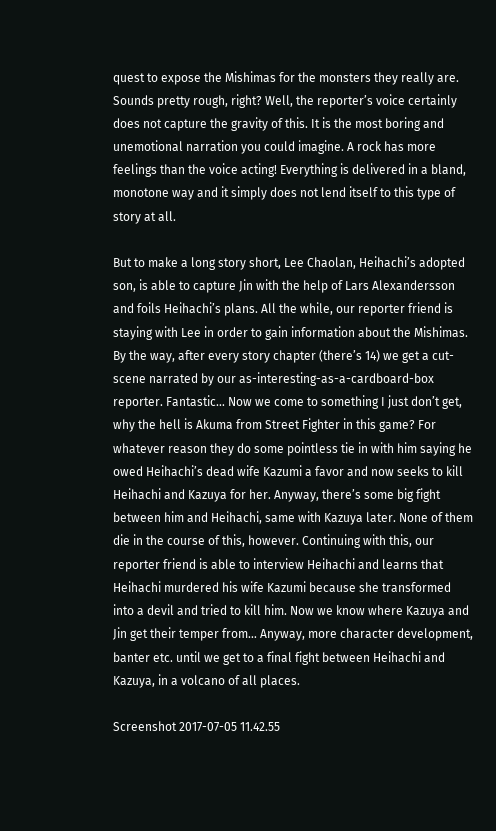quest to expose the Mishimas for the monsters they really are. Sounds pretty rough, right? Well, the reporter’s voice certainly does not capture the gravity of this. It is the most boring and unemotional narration you could imagine. A rock has more feelings than the voice acting! Everything is delivered in a bland, monotone way and it simply does not lend itself to this type of story at all.

But to make a long story short, Lee Chaolan, Heihachi’s adopted son, is able to capture Jin with the help of Lars Alexandersson and foils Heihachi’s plans. All the while, our reporter friend is staying with Lee in order to gain information about the Mishimas. By the way, after every story chapter (there’s 14) we get a cut-scene narrated by our as-interesting-as-a-cardboard-box reporter. Fantastic… Now we come to something I just don’t get, why the hell is Akuma from Street Fighter in this game? For whatever reason they do some pointless tie in with him saying he owed Heihachi’s dead wife Kazumi a favor and now seeks to kill Heihachi and Kazuya for her. Anyway, there’s some big fight between him and Heihachi, same with Kazuya later. None of them die in the course of this, however. Continuing with this, our reporter friend is able to interview Heihachi and learns that Heihachi murdered his wife Kazumi because she transformed into a devil and tried to kill him. Now we know where Kazuya and Jin get their temper from… Anyway, more character development, banter etc. until we get to a final fight between Heihachi and Kazuya, in a volcano of all places.

Screenshot 2017-07-05 11.42.55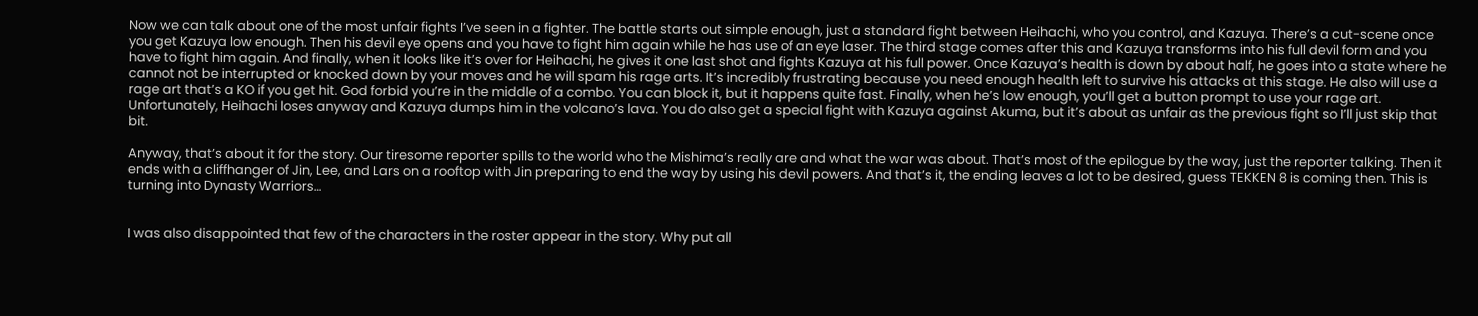Now we can talk about one of the most unfair fights I’ve seen in a fighter. The battle starts out simple enough, just a standard fight between Heihachi, who you control, and Kazuya. There’s a cut-scene once you get Kazuya low enough. Then his devil eye opens and you have to fight him again while he has use of an eye laser. The third stage comes after this and Kazuya transforms into his full devil form and you have to fight him again. And finally, when it looks like it’s over for Heihachi, he gives it one last shot and fights Kazuya at his full power. Once Kazuya’s health is down by about half, he goes into a state where he cannot not be interrupted or knocked down by your moves and he will spam his rage arts. It’s incredibly frustrating because you need enough health left to survive his attacks at this stage. He also will use a rage art that’s a KO if you get hit. God forbid you’re in the middle of a combo. You can block it, but it happens quite fast. Finally, when he’s low enough, you’ll get a button prompt to use your rage art. Unfortunately, Heihachi loses anyway and Kazuya dumps him in the volcano’s lava. You do also get a special fight with Kazuya against Akuma, but it’s about as unfair as the previous fight so I’ll just skip that bit.

Anyway, that’s about it for the story. Our tiresome reporter spills to the world who the Mishima’s really are and what the war was about. That’s most of the epilogue by the way, just the reporter talking. Then it ends with a cliffhanger of Jin, Lee, and Lars on a rooftop with Jin preparing to end the way by using his devil powers. And that’s it, the ending leaves a lot to be desired, guess TEKKEN 8 is coming then. This is turning into Dynasty Warriors…


I was also disappointed that few of the characters in the roster appear in the story. Why put all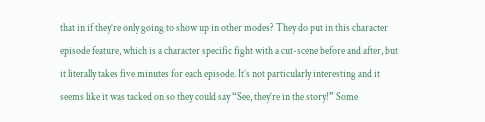that in if they’re only going to show up in other modes? They do put in this character episode feature, which is a character specific fight with a cut-scene before and after, but it literally takes five minutes for each episode. It’s not particularly interesting and it seems like it was tacked on so they could say “See, they’re in the story!” Some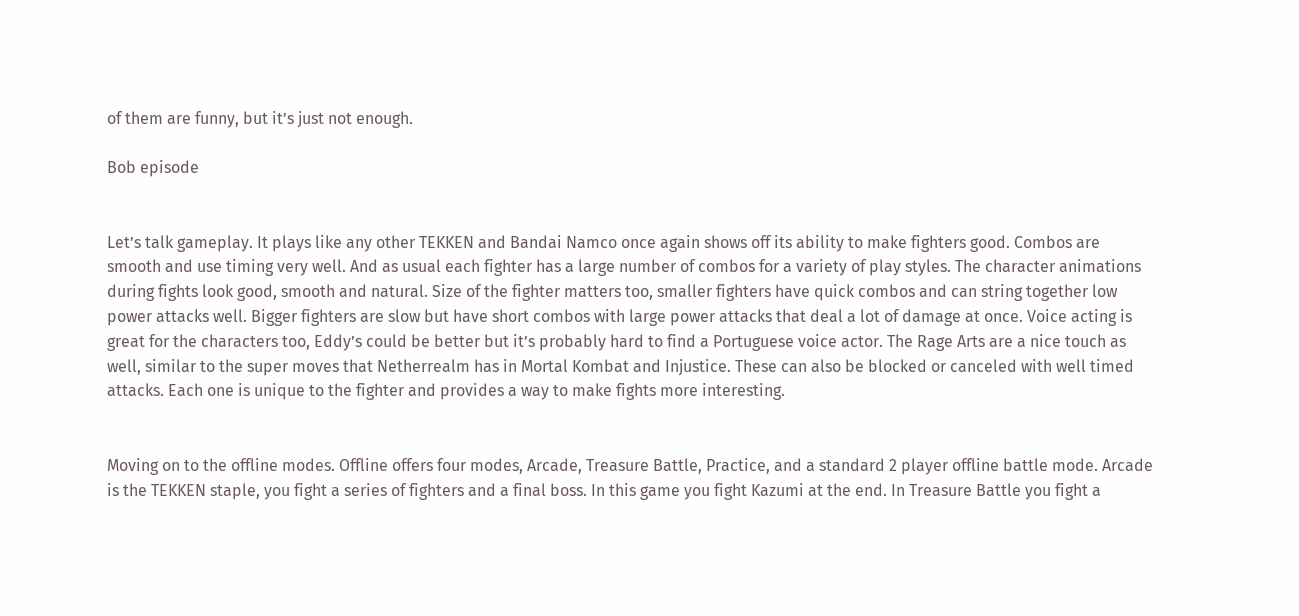of them are funny, but it’s just not enough.

Bob episode


Let’s talk gameplay. It plays like any other TEKKEN and Bandai Namco once again shows off its ability to make fighters good. Combos are smooth and use timing very well. And as usual each fighter has a large number of combos for a variety of play styles. The character animations during fights look good, smooth and natural. Size of the fighter matters too, smaller fighters have quick combos and can string together low power attacks well. Bigger fighters are slow but have short combos with large power attacks that deal a lot of damage at once. Voice acting is great for the characters too, Eddy’s could be better but it’s probably hard to find a Portuguese voice actor. The Rage Arts are a nice touch as well, similar to the super moves that Netherrealm has in Mortal Kombat and Injustice. These can also be blocked or canceled with well timed attacks. Each one is unique to the fighter and provides a way to make fights more interesting.


Moving on to the offline modes. Offline offers four modes, Arcade, Treasure Battle, Practice, and a standard 2 player offline battle mode. Arcade is the TEKKEN staple, you fight a series of fighters and a final boss. In this game you fight Kazumi at the end. In Treasure Battle you fight a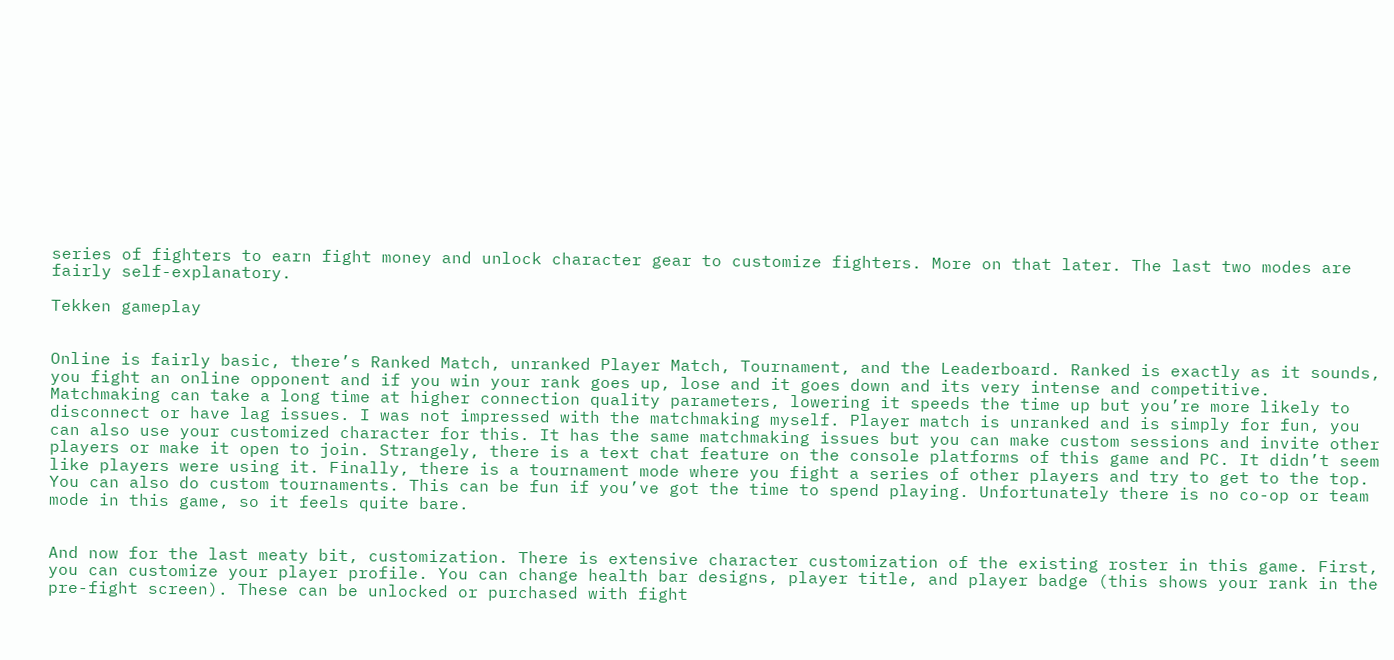series of fighters to earn fight money and unlock character gear to customize fighters. More on that later. The last two modes are fairly self-explanatory.

Tekken gameplay


Online is fairly basic, there’s Ranked Match, unranked Player Match, Tournament, and the Leaderboard. Ranked is exactly as it sounds, you fight an online opponent and if you win your rank goes up, lose and it goes down and its very intense and competitive. Matchmaking can take a long time at higher connection quality parameters, lowering it speeds the time up but you’re more likely to disconnect or have lag issues. I was not impressed with the matchmaking myself. Player match is unranked and is simply for fun, you can also use your customized character for this. It has the same matchmaking issues but you can make custom sessions and invite other players or make it open to join. Strangely, there is a text chat feature on the console platforms of this game and PC. It didn’t seem like players were using it. Finally, there is a tournament mode where you fight a series of other players and try to get to the top. You can also do custom tournaments. This can be fun if you’ve got the time to spend playing. Unfortunately there is no co-op or team mode in this game, so it feels quite bare.


And now for the last meaty bit, customization. There is extensive character customization of the existing roster in this game. First, you can customize your player profile. You can change health bar designs, player title, and player badge (this shows your rank in the pre-fight screen). These can be unlocked or purchased with fight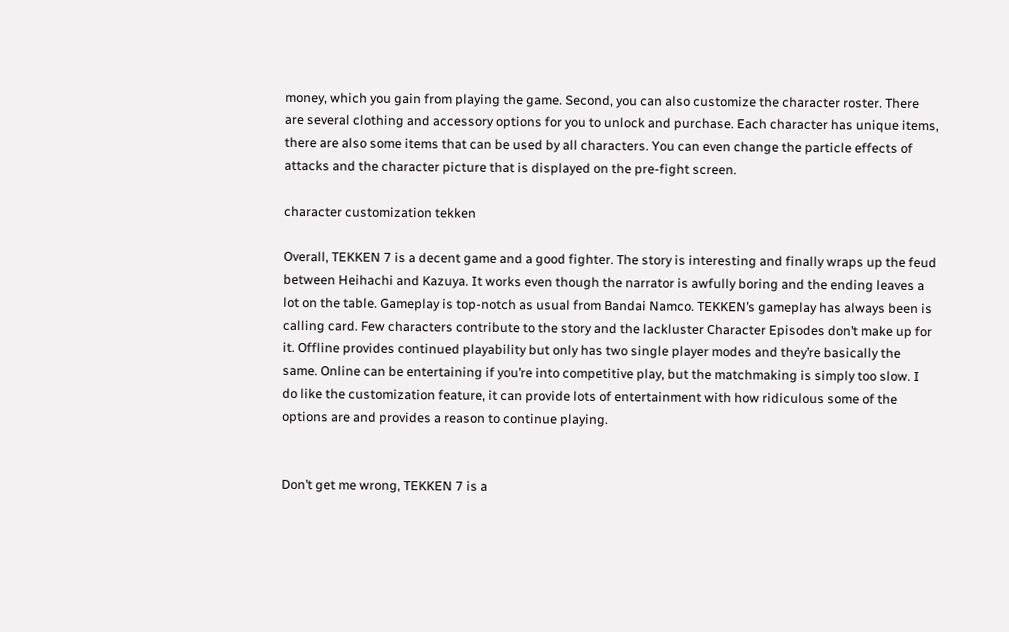money, which you gain from playing the game. Second, you can also customize the character roster. There are several clothing and accessory options for you to unlock and purchase. Each character has unique items, there are also some items that can be used by all characters. You can even change the particle effects of attacks and the character picture that is displayed on the pre-fight screen.

character customization tekken

Overall, TEKKEN 7 is a decent game and a good fighter. The story is interesting and finally wraps up the feud between Heihachi and Kazuya. It works even though the narrator is awfully boring and the ending leaves a lot on the table. Gameplay is top-notch as usual from Bandai Namco. TEKKEN’s gameplay has always been is calling card. Few characters contribute to the story and the lackluster Character Episodes don’t make up for it. Offline provides continued playability but only has two single player modes and they’re basically the same. Online can be entertaining if you’re into competitive play, but the matchmaking is simply too slow. I do like the customization feature, it can provide lots of entertainment with how ridiculous some of the options are and provides a reason to continue playing.


Don’t get me wrong, TEKKEN 7 is a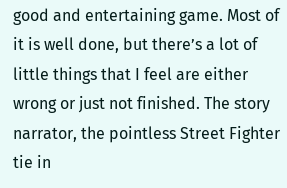good and entertaining game. Most of it is well done, but there’s a lot of little things that I feel are either wrong or just not finished. The story narrator, the pointless Street Fighter tie in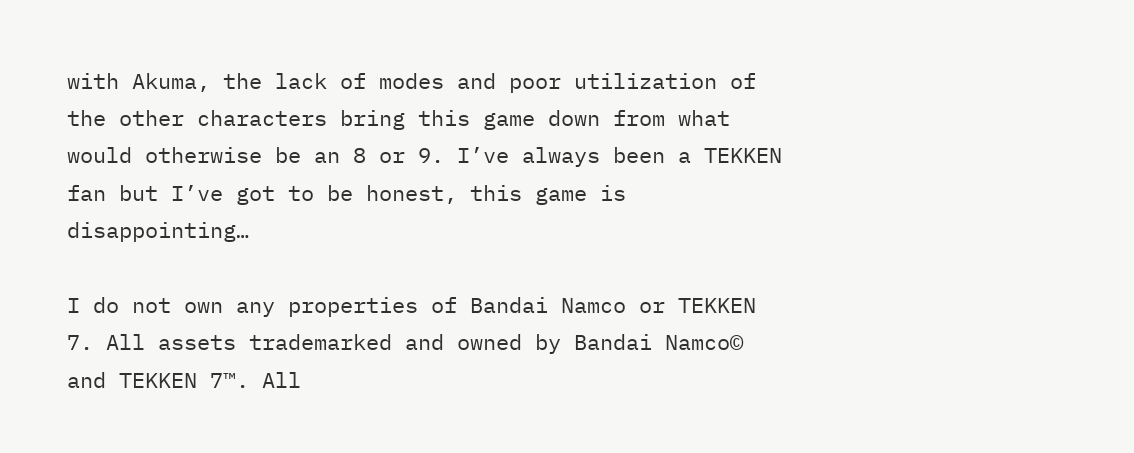with Akuma, the lack of modes and poor utilization of the other characters bring this game down from what would otherwise be an 8 or 9. I’ve always been a TEKKEN fan but I’ve got to be honest, this game is disappointing…

I do not own any properties of Bandai Namco or TEKKEN 7. All assets trademarked and owned by Bandai Namco© and TEKKEN 7™. All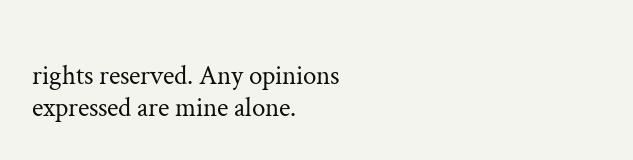rights reserved. Any opinions expressed are mine alone.